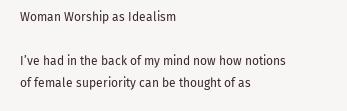Woman Worship as Idealism

I’ve had in the back of my mind now how notions of female superiority can be thought of as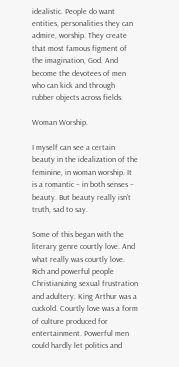idealistic. People do want entities, personalities they can admire, worship. They create that most famous figment of the imagination, God. And become the devotees of men who can kick and through rubber objects across fields.

Woman Worship.

I myself can see a certain beauty in the idealization of the feminine, in woman worship. It is a romantic – in both senses – beauty. But beauty really isn’t truth, sad to say.

Some of this began with the literary genre courtly love. And what really was courtly love. Rich and powerful people Christianizing sexual frustration and adultery. King Arthur was a cuckold. Courtly love was a form of culture produced for entertainment. Powerful men could hardly let politics and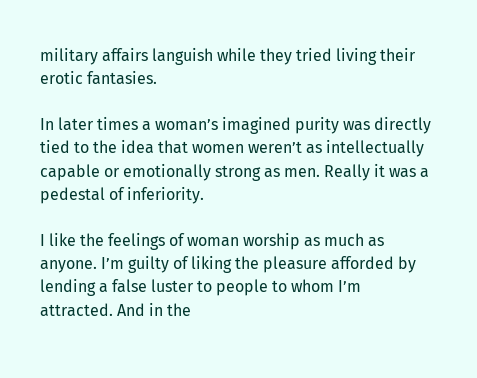military affairs languish while they tried living their erotic fantasies.

In later times a woman’s imagined purity was directly tied to the idea that women weren’t as intellectually capable or emotionally strong as men. Really it was a pedestal of inferiority.

I like the feelings of woman worship as much as anyone. I’m guilty of liking the pleasure afforded by lending a false luster to people to whom I’m attracted. And in the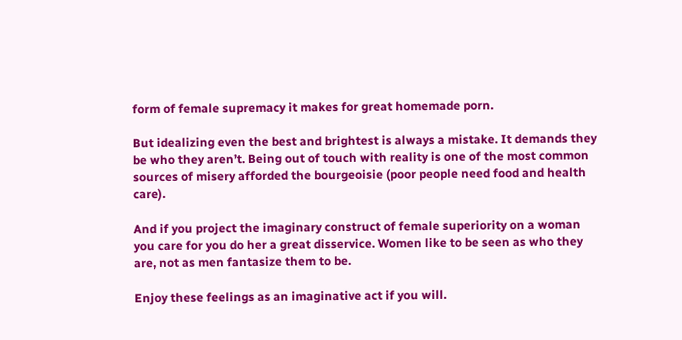form of female supremacy it makes for great homemade porn.

But idealizing even the best and brightest is always a mistake. It demands they be who they aren’t. Being out of touch with reality is one of the most common sources of misery afforded the bourgeoisie (poor people need food and health care).

And if you project the imaginary construct of female superiority on a woman you care for you do her a great disservice. Women like to be seen as who they are, not as men fantasize them to be.

Enjoy these feelings as an imaginative act if you will.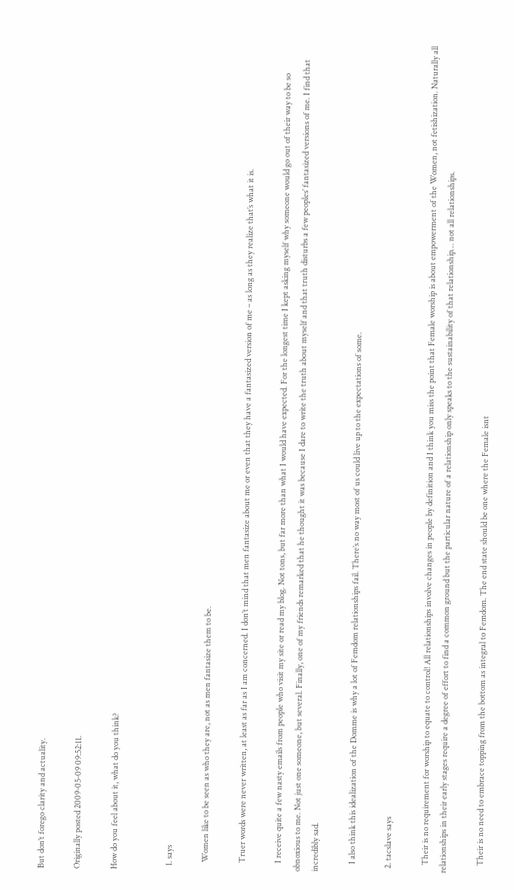But don’t forego clarity and actuality.

Originally posted 2009-05-09 09:52:11.

How do you feel about it, what do you think?


  1. says

    Women like to be seen as who they are, not as men fantasize them to be.

    Truer words were never written, at least as far as I am concerned. I don’t mind that men fantasize about me or even that they have a fantasized version of me – as long as they realize that’s what it is.

    I receive quite a few nasty emails from people who visit my site or read my blog. Not tons, but far more than what I would have expected. For the longest time I kept asking myself why someone would go out of their way to be so obnoxious to me. Not just one someone, but several. Finally, one of my friends remarked that he thought it was because I dare to write the truth about myself and that truth disturbs a few peoples’ fantasized versions of me. I find that incredibly sad.

    I also think this idealization of the Domme is why a lot of Femdom relationships fail. There’s no way most of us could live up to the expectations of some.

  2. tacslave says

    Their is no requirement for worship to equate to control! All relationships involve changes in people by definition and I think you miss the point that Female worship is about empowerment of the Women, not fetishization. Naturally all relationships in their early stages require a degree of effort to find a common ground but the particular nature of a relationship only speaks to the sustainability of that relationship… not all relationships.

    Their is no need to embrace topping from the bottom as integral to Femdom. The end state should be one where the Female isnt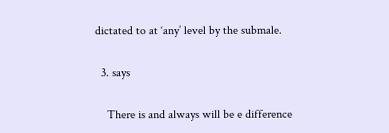dictated to at ‘any’ level by the submale.

  3. says

    There is and always will be e difference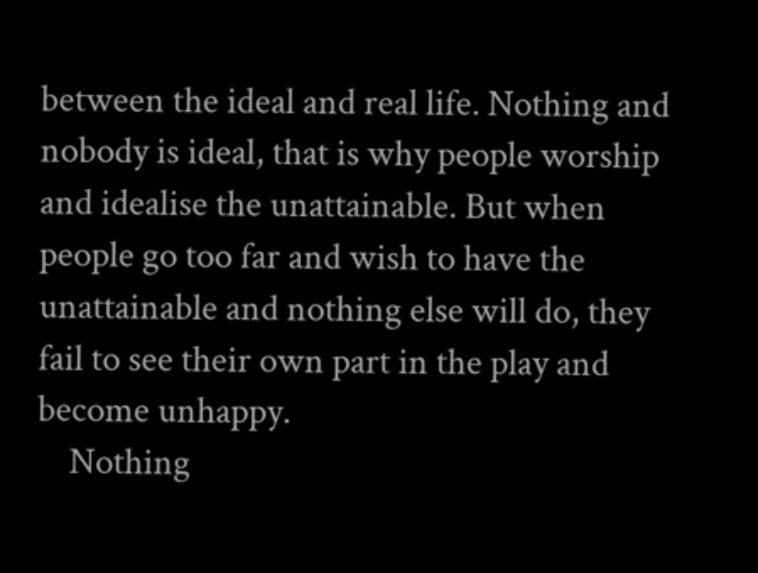between the ideal and real life. Nothing and nobody is ideal, that is why people worship and idealise the unattainable. But when people go too far and wish to have the unattainable and nothing else will do, they fail to see their own part in the play and become unhappy.
    Nothing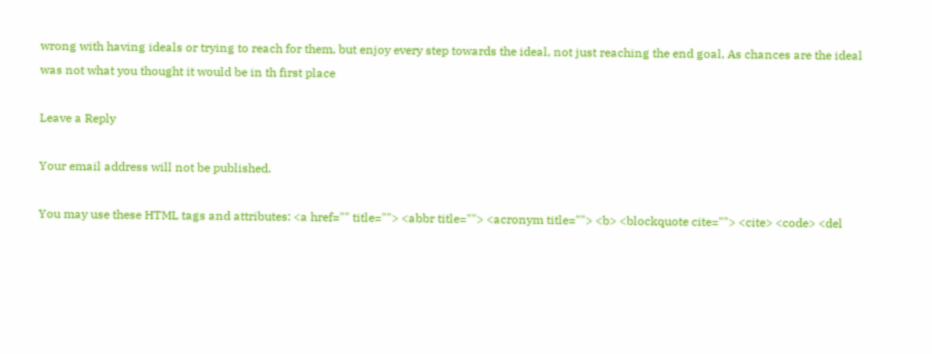wrong with having ideals or trying to reach for them, but enjoy every step towards the ideal, not just reaching the end goal, As chances are the ideal was not what you thought it would be in th first place

Leave a Reply

Your email address will not be published.

You may use these HTML tags and attributes: <a href="" title=""> <abbr title=""> <acronym title=""> <b> <blockquote cite=""> <cite> <code> <del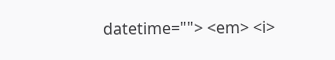datetime=""> <em> <i>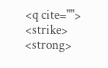<q cite=""> <strike> <strong>